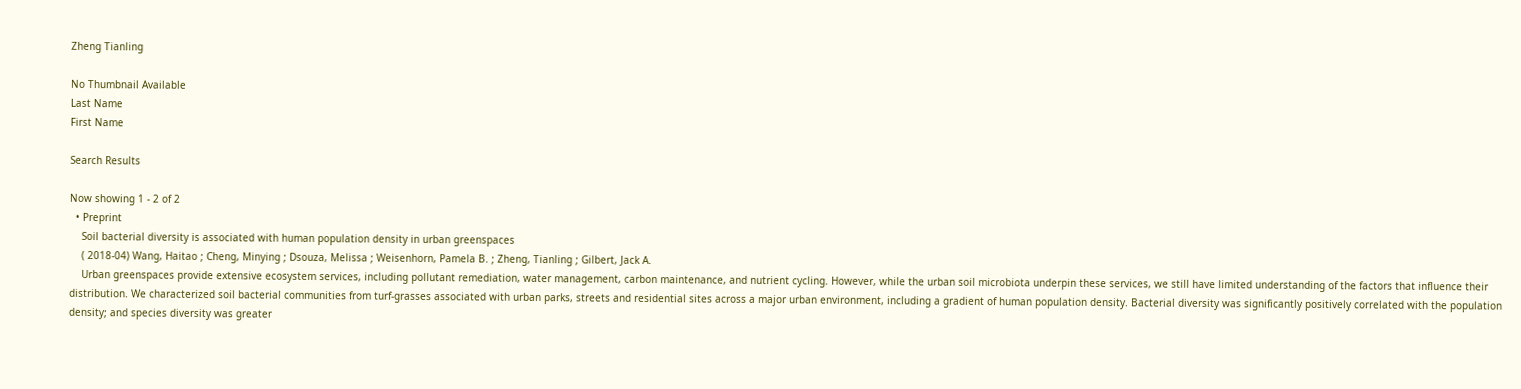Zheng Tianling

No Thumbnail Available
Last Name
First Name

Search Results

Now showing 1 - 2 of 2
  • Preprint
    Soil bacterial diversity is associated with human population density in urban greenspaces
    ( 2018-04) Wang, Haitao ; Cheng, Minying ; Dsouza, Melissa ; Weisenhorn, Pamela B. ; Zheng, Tianling ; Gilbert, Jack A.
    Urban greenspaces provide extensive ecosystem services, including pollutant remediation, water management, carbon maintenance, and nutrient cycling. However, while the urban soil microbiota underpin these services, we still have limited understanding of the factors that influence their distribution. We characterized soil bacterial communities from turf-grasses associated with urban parks, streets and residential sites across a major urban environment, including a gradient of human population density. Bacterial diversity was significantly positively correlated with the population density; and species diversity was greater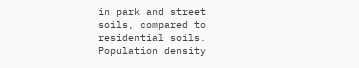in park and street soils, compared to residential soils. Population density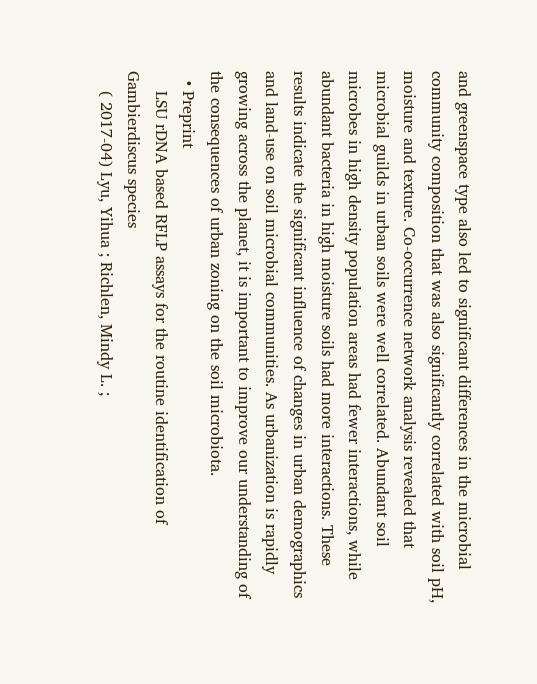and greenspace type also led to significant differences in the microbial community composition that was also significantly correlated with soil pH, moisture and texture. Co-occurrence network analysis revealed that microbial guilds in urban soils were well correlated. Abundant soil microbes in high density population areas had fewer interactions, while abundant bacteria in high moisture soils had more interactions. These results indicate the significant influence of changes in urban demographics and land-use on soil microbial communities. As urbanization is rapidly growing across the planet, it is important to improve our understanding of the consequences of urban zoning on the soil microbiota.
  • Preprint
    LSU rDNA based RFLP assays for the routine identification of Gambierdiscus species
    ( 2017-04) Lyu, Yihua ; Richlen, Mindy L. ;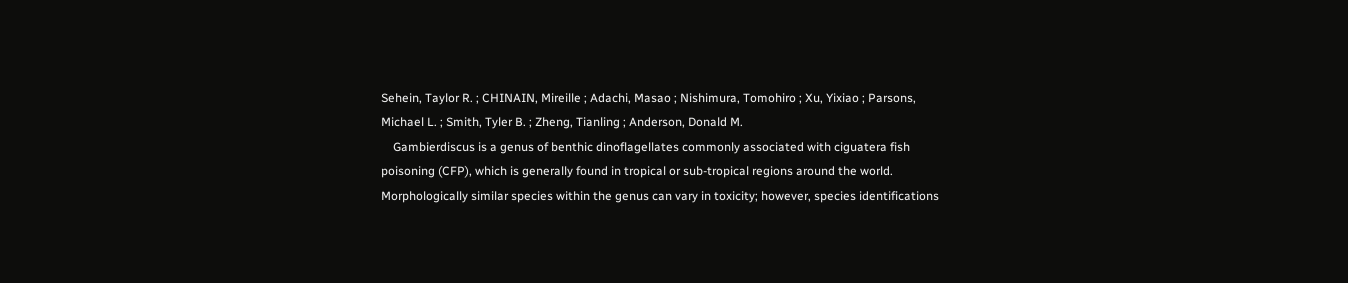Sehein, Taylor R. ; CHINAIN, Mireille ; Adachi, Masao ; Nishimura, Tomohiro ; Xu, Yixiao ; Parsons, Michael L. ; Smith, Tyler B. ; Zheng, Tianling ; Anderson, Donald M.
    Gambierdiscus is a genus of benthic dinoflagellates commonly associated with ciguatera fish poisoning (CFP), which is generally found in tropical or sub-tropical regions around the world. Morphologically similar species within the genus can vary in toxicity; however, species identifications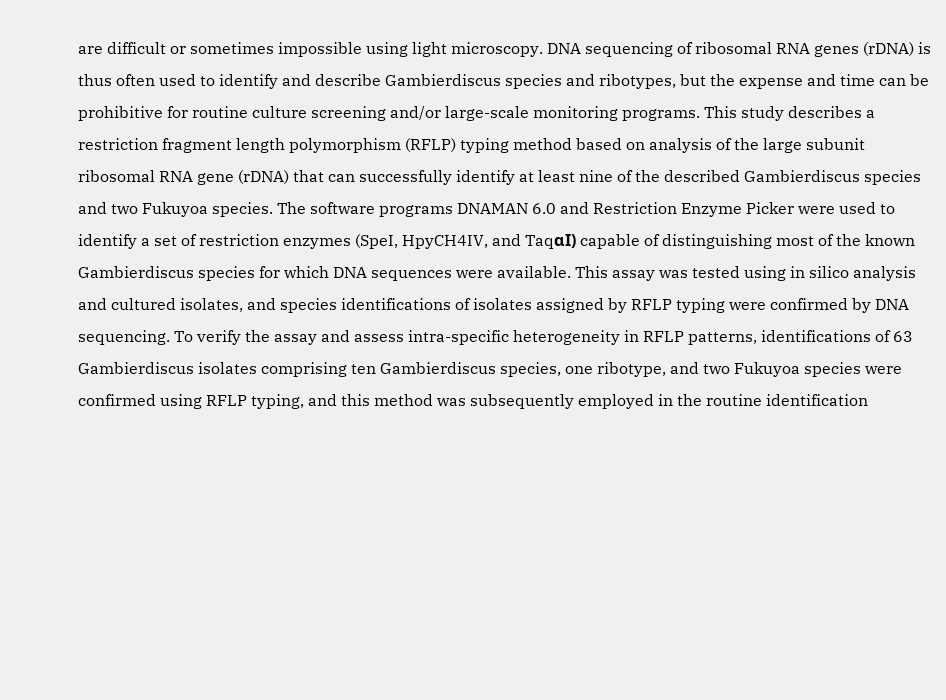are difficult or sometimes impossible using light microscopy. DNA sequencing of ribosomal RNA genes (rDNA) is thus often used to identify and describe Gambierdiscus species and ribotypes, but the expense and time can be prohibitive for routine culture screening and/or large-scale monitoring programs. This study describes a restriction fragment length polymorphism (RFLP) typing method based on analysis of the large subunit ribosomal RNA gene (rDNA) that can successfully identify at least nine of the described Gambierdiscus species and two Fukuyoa species. The software programs DNAMAN 6.0 and Restriction Enzyme Picker were used to identify a set of restriction enzymes (SpeI, HpyCH4IV, and TaqαI) capable of distinguishing most of the known Gambierdiscus species for which DNA sequences were available. This assay was tested using in silico analysis and cultured isolates, and species identifications of isolates assigned by RFLP typing were confirmed by DNA sequencing. To verify the assay and assess intra-specific heterogeneity in RFLP patterns, identifications of 63 Gambierdiscus isolates comprising ten Gambierdiscus species, one ribotype, and two Fukuyoa species were confirmed using RFLP typing, and this method was subsequently employed in the routine identification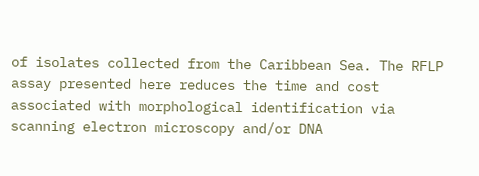of isolates collected from the Caribbean Sea. The RFLP assay presented here reduces the time and cost associated with morphological identification via scanning electron microscopy and/or DNA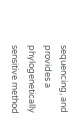sequencing, and provides a phylogenetically sensitive method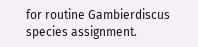for routine Gambierdiscus species assignment.